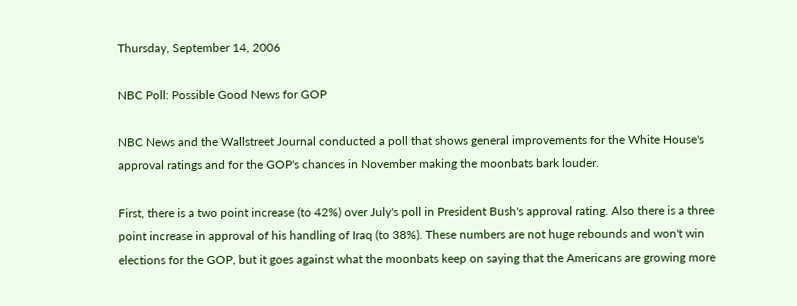Thursday, September 14, 2006

NBC Poll: Possible Good News for GOP

NBC News and the Wallstreet Journal conducted a poll that shows general improvements for the White House's approval ratings and for the GOP's chances in November making the moonbats bark louder.

First, there is a two point increase (to 42%) over July's poll in President Bush's approval rating. Also there is a three point increase in approval of his handling of Iraq (to 38%). These numbers are not huge rebounds and won't win elections for the GOP, but it goes against what the moonbats keep on saying that the Americans are growing more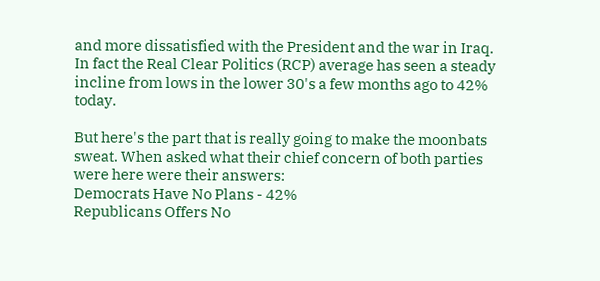and more dissatisfied with the President and the war in Iraq. In fact the Real Clear Politics (RCP) average has seen a steady incline from lows in the lower 30's a few months ago to 42% today.

But here's the part that is really going to make the moonbats sweat. When asked what their chief concern of both parties were here were their answers:
Democrats Have No Plans - 42%
Republicans Offers No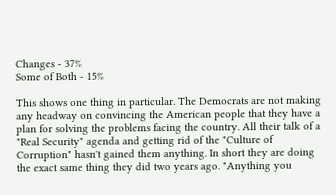Changes - 37%
Some of Both - 15%

This shows one thing in particular. The Democrats are not making any headway on convincing the American people that they have a plan for solving the problems facing the country. All their talk of a "Real Security" agenda and getting rid of the "Culture of Corruption" hasn't gained them anything. In short they are doing the exact same thing they did two years ago. "Anything you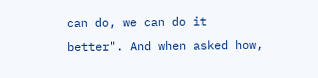can do, we can do it better". And when asked how,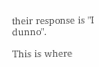their response is "I dunno".

This is where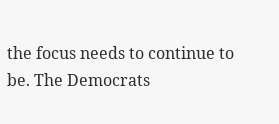the focus needs to continue to be. The Democrats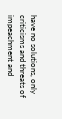have no solutions, only criticisms and threats of impeachment and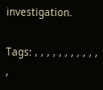investigation.

Tags: , , , , , , , , , , , ,